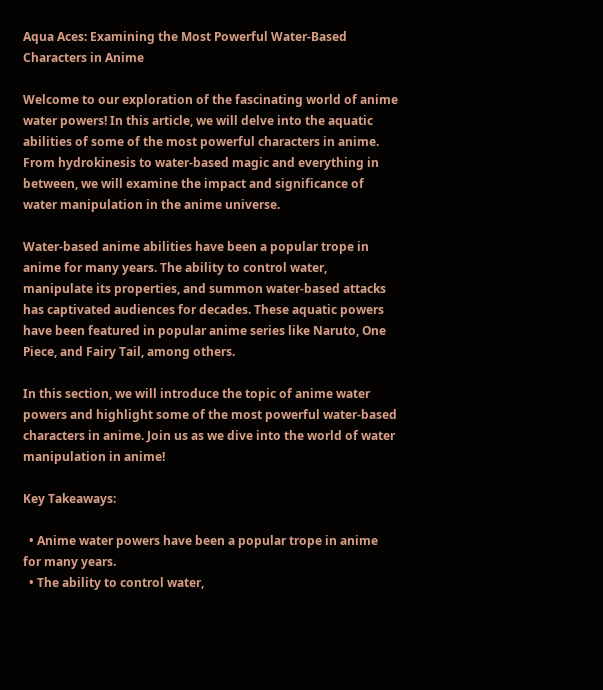Aqua Aces: Examining the Most Powerful Water-Based Characters in Anime

Welcome to our exploration of the fascinating world of anime water powers! In this article, we will delve into the aquatic abilities of some of the most powerful characters in anime. From hydrokinesis to water-based magic and everything in between, we will examine the impact and significance of water manipulation in the anime universe.

Water-based anime abilities have been a popular trope in anime for many years. The ability to control water, manipulate its properties, and summon water-based attacks has captivated audiences for decades. These aquatic powers have been featured in popular anime series like Naruto, One Piece, and Fairy Tail, among others.

In this section, we will introduce the topic of anime water powers and highlight some of the most powerful water-based characters in anime. Join us as we dive into the world of water manipulation in anime!

Key Takeaways:

  • Anime water powers have been a popular trope in anime for many years.
  • The ability to control water,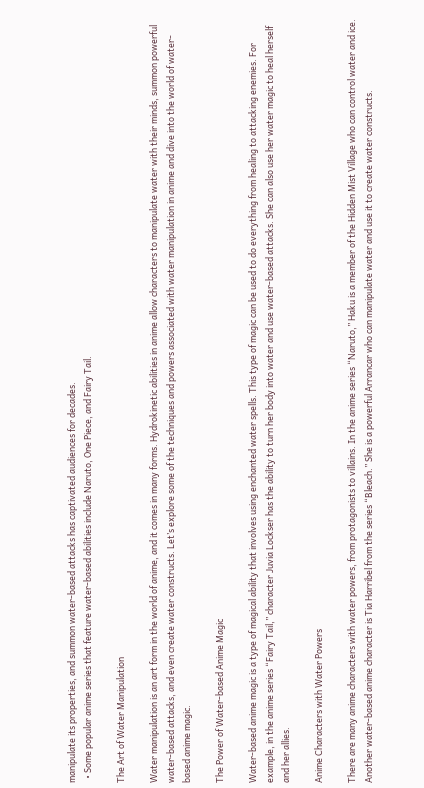manipulate its properties, and summon water-based attacks has captivated audiences for decades.
  • Some popular anime series that feature water-based abilities include Naruto, One Piece, and Fairy Tail.

The Art of Water Manipulation

Water manipulation is an art form in the world of anime, and it comes in many forms. Hydrokinetic abilities in anime allow characters to manipulate water with their minds, summon powerful water-based attacks, and even create water constructs. Let’s explore some of the techniques and powers associated with water manipulation in anime and dive into the world of water-based anime magic.

The Power of Water-based Anime Magic

Water-based anime magic is a type of magical ability that involves using enchanted water spells. This type of magic can be used to do everything from healing to attacking enemies. For example, in the anime series “Fairy Tail,” character Juvia Lockser has the ability to turn her body into water and use water-based attacks. She can also use her water magic to heal herself and her allies.

Anime Characters with Water Powers

There are many anime characters with water powers, from protagonists to villains. In the anime series “Naruto,” Haku is a member of the Hidden Mist Village who can control water and ice. Another water-based anime character is Tia Harribel from the series “Bleach.” She is a powerful Arrancar who can manipulate water and use it to create water constructs.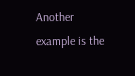Another example is the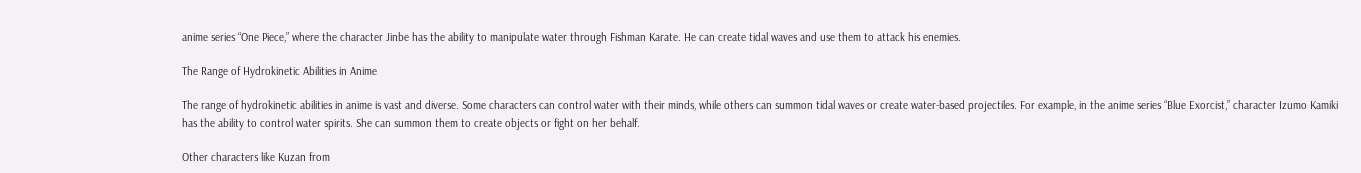anime series “One Piece,” where the character Jinbe has the ability to manipulate water through Fishman Karate. He can create tidal waves and use them to attack his enemies.

The Range of Hydrokinetic Abilities in Anime

The range of hydrokinetic abilities in anime is vast and diverse. Some characters can control water with their minds, while others can summon tidal waves or create water-based projectiles. For example, in the anime series “Blue Exorcist,” character Izumo Kamiki has the ability to control water spirits. She can summon them to create objects or fight on her behalf.

Other characters like Kuzan from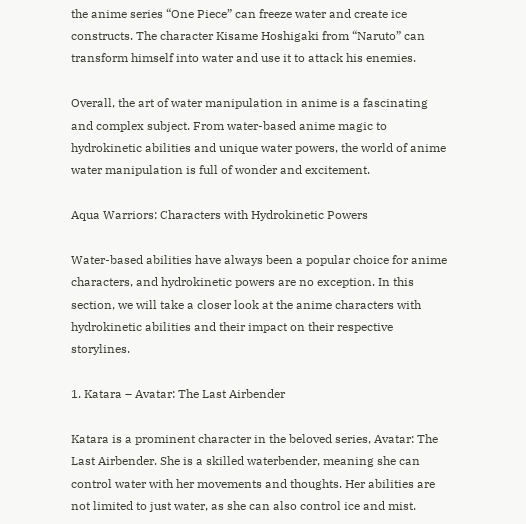the anime series “One Piece” can freeze water and create ice constructs. The character Kisame Hoshigaki from “Naruto” can transform himself into water and use it to attack his enemies.

Overall, the art of water manipulation in anime is a fascinating and complex subject. From water-based anime magic to hydrokinetic abilities and unique water powers, the world of anime water manipulation is full of wonder and excitement.

Aqua Warriors: Characters with Hydrokinetic Powers

Water-based abilities have always been a popular choice for anime characters, and hydrokinetic powers are no exception. In this section, we will take a closer look at the anime characters with hydrokinetic abilities and their impact on their respective storylines.

1. Katara – Avatar: The Last Airbender

Katara is a prominent character in the beloved series, Avatar: The Last Airbender. She is a skilled waterbender, meaning she can control water with her movements and thoughts. Her abilities are not limited to just water, as she can also control ice and mist.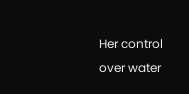Her control over water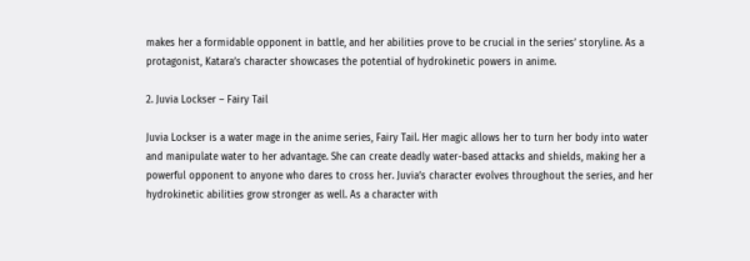makes her a formidable opponent in battle, and her abilities prove to be crucial in the series’ storyline. As a protagonist, Katara’s character showcases the potential of hydrokinetic powers in anime.

2. Juvia Lockser – Fairy Tail

Juvia Lockser is a water mage in the anime series, Fairy Tail. Her magic allows her to turn her body into water and manipulate water to her advantage. She can create deadly water-based attacks and shields, making her a powerful opponent to anyone who dares to cross her. Juvia’s character evolves throughout the series, and her hydrokinetic abilities grow stronger as well. As a character with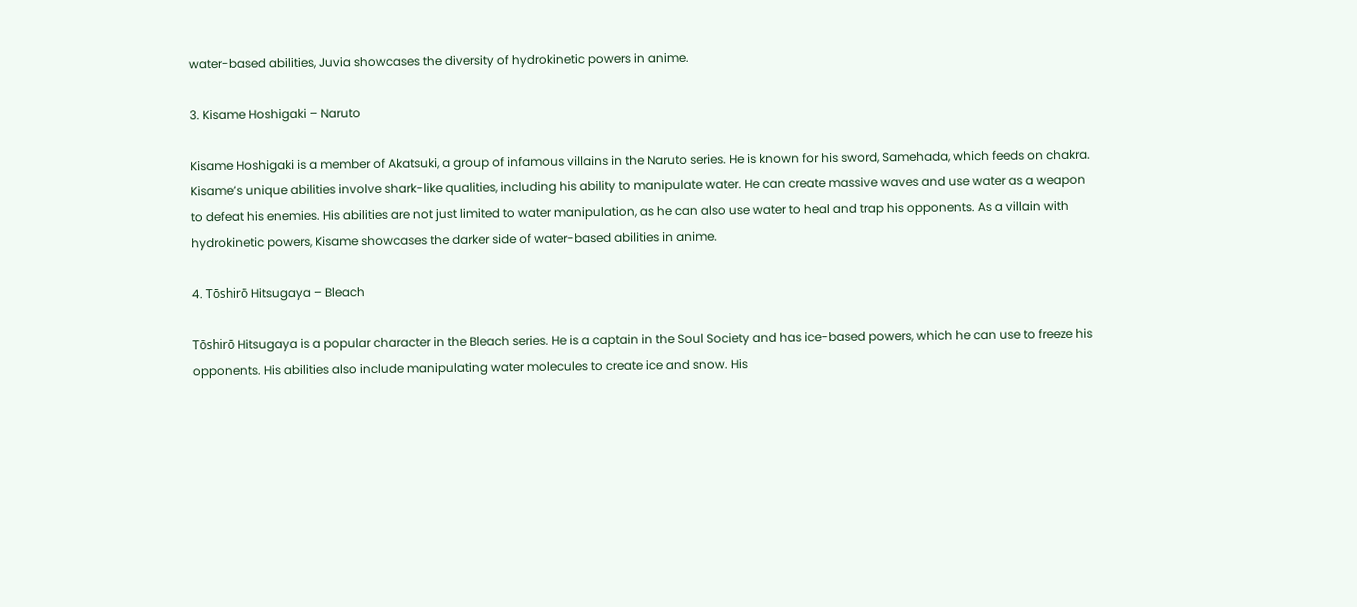water-based abilities, Juvia showcases the diversity of hydrokinetic powers in anime.

3. Kisame Hoshigaki – Naruto

Kisame Hoshigaki is a member of Akatsuki, a group of infamous villains in the Naruto series. He is known for his sword, Samehada, which feeds on chakra. Kisame’s unique abilities involve shark-like qualities, including his ability to manipulate water. He can create massive waves and use water as a weapon to defeat his enemies. His abilities are not just limited to water manipulation, as he can also use water to heal and trap his opponents. As a villain with hydrokinetic powers, Kisame showcases the darker side of water-based abilities in anime.

4. Tōshirō Hitsugaya – Bleach

Tōshirō Hitsugaya is a popular character in the Bleach series. He is a captain in the Soul Society and has ice-based powers, which he can use to freeze his opponents. His abilities also include manipulating water molecules to create ice and snow. His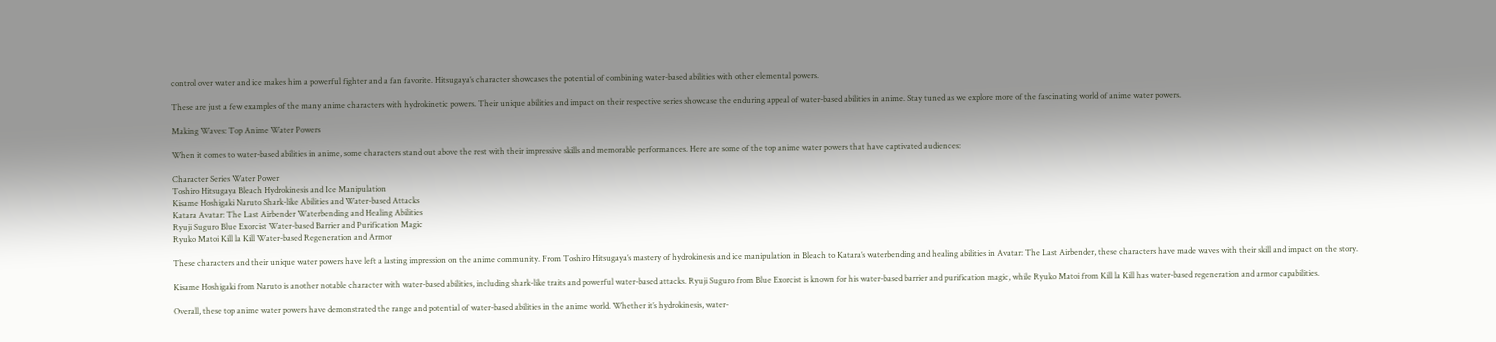control over water and ice makes him a powerful fighter and a fan favorite. Hitsugaya’s character showcases the potential of combining water-based abilities with other elemental powers.

These are just a few examples of the many anime characters with hydrokinetic powers. Their unique abilities and impact on their respective series showcase the enduring appeal of water-based abilities in anime. Stay tuned as we explore more of the fascinating world of anime water powers.

Making Waves: Top Anime Water Powers

When it comes to water-based abilities in anime, some characters stand out above the rest with their impressive skills and memorable performances. Here are some of the top anime water powers that have captivated audiences:

Character Series Water Power
Toshiro Hitsugaya Bleach Hydrokinesis and Ice Manipulation
Kisame Hoshigaki Naruto Shark-like Abilities and Water-based Attacks
Katara Avatar: The Last Airbender Waterbending and Healing Abilities
Ryuji Suguro Blue Exorcist Water-based Barrier and Purification Magic
Ryuko Matoi Kill la Kill Water-based Regeneration and Armor

These characters and their unique water powers have left a lasting impression on the anime community. From Toshiro Hitsugaya’s mastery of hydrokinesis and ice manipulation in Bleach to Katara’s waterbending and healing abilities in Avatar: The Last Airbender, these characters have made waves with their skill and impact on the story.

Kisame Hoshigaki from Naruto is another notable character with water-based abilities, including shark-like traits and powerful water-based attacks. Ryuji Suguro from Blue Exorcist is known for his water-based barrier and purification magic, while Ryuko Matoi from Kill la Kill has water-based regeneration and armor capabilities.

Overall, these top anime water powers have demonstrated the range and potential of water-based abilities in the anime world. Whether it’s hydrokinesis, water-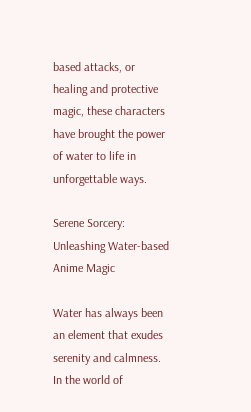based attacks, or healing and protective magic, these characters have brought the power of water to life in unforgettable ways.

Serene Sorcery: Unleashing Water-based Anime Magic

Water has always been an element that exudes serenity and calmness. In the world of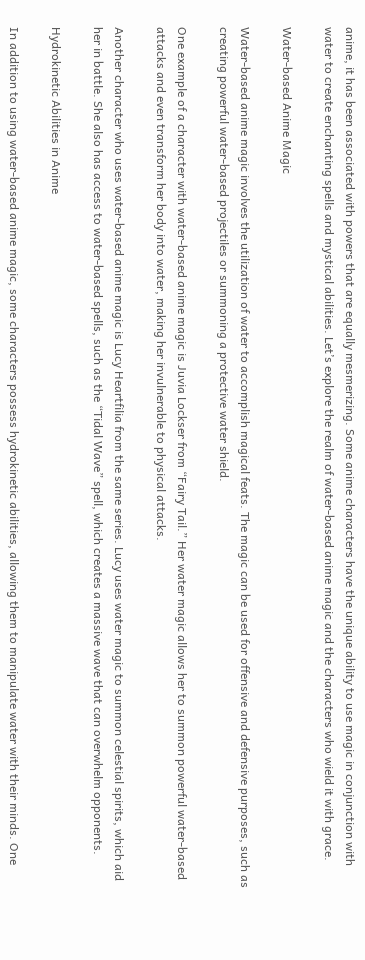anime, it has been associated with powers that are equally mesmerizing. Some anime characters have the unique ability to use magic in conjunction with water to create enchanting spells and mystical abilities. Let’s explore the realm of water-based anime magic and the characters who wield it with grace.

Water-based Anime Magic

Water-based anime magic involves the utilization of water to accomplish magical feats. The magic can be used for offensive and defensive purposes, such as creating powerful water-based projectiles or summoning a protective water shield.

One example of a character with water-based anime magic is Juvia Lockser from “Fairy Tail.” Her water magic allows her to summon powerful water-based attacks and even transform her body into water, making her invulnerable to physical attacks.

Another character who uses water-based anime magic is Lucy Heartfilia from the same series. Lucy uses water magic to summon celestial spirits, which aid her in battle. She also has access to water-based spells, such as the “Tidal Wave” spell, which creates a massive wave that can overwhelm opponents.

Hydrokinetic Abilities in Anime

In addition to using water-based anime magic, some characters possess hydrokinetic abilities, allowing them to manipulate water with their minds. One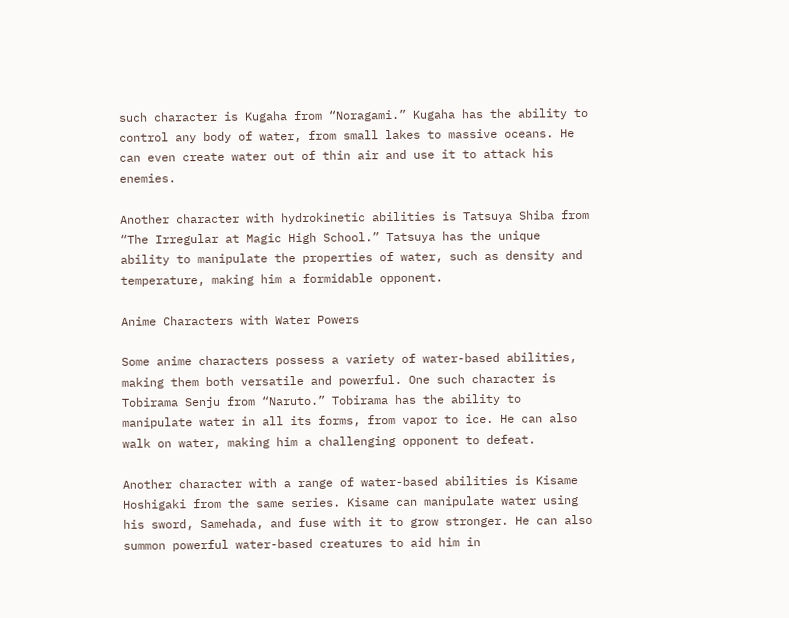such character is Kugaha from “Noragami.” Kugaha has the ability to control any body of water, from small lakes to massive oceans. He can even create water out of thin air and use it to attack his enemies.

Another character with hydrokinetic abilities is Tatsuya Shiba from “The Irregular at Magic High School.” Tatsuya has the unique ability to manipulate the properties of water, such as density and temperature, making him a formidable opponent.

Anime Characters with Water Powers

Some anime characters possess a variety of water-based abilities, making them both versatile and powerful. One such character is Tobirama Senju from “Naruto.” Tobirama has the ability to manipulate water in all its forms, from vapor to ice. He can also walk on water, making him a challenging opponent to defeat.

Another character with a range of water-based abilities is Kisame Hoshigaki from the same series. Kisame can manipulate water using his sword, Samehada, and fuse with it to grow stronger. He can also summon powerful water-based creatures to aid him in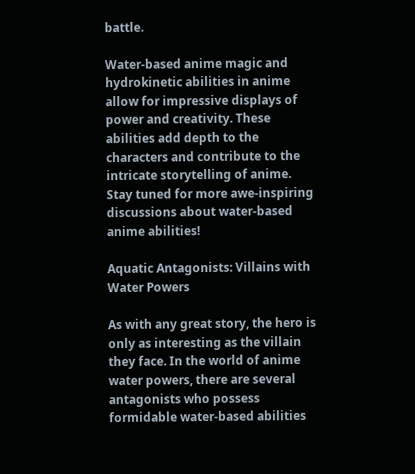battle.

Water-based anime magic and hydrokinetic abilities in anime allow for impressive displays of power and creativity. These abilities add depth to the characters and contribute to the intricate storytelling of anime. Stay tuned for more awe-inspiring discussions about water-based anime abilities!

Aquatic Antagonists: Villains with Water Powers

As with any great story, the hero is only as interesting as the villain they face. In the world of anime water powers, there are several antagonists who possess formidable water-based abilities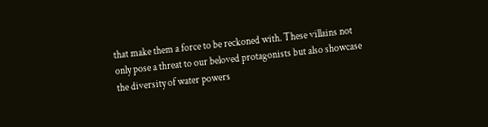that make them a force to be reckoned with. These villains not only pose a threat to our beloved protagonists but also showcase the diversity of water powers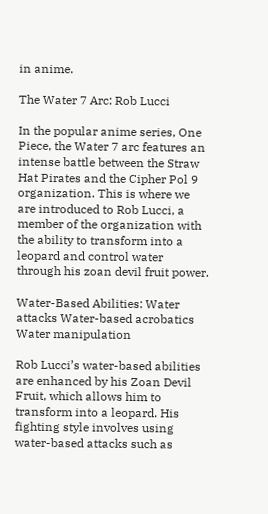in anime.

The Water 7 Arc: Rob Lucci

In the popular anime series, One Piece, the Water 7 arc features an intense battle between the Straw Hat Pirates and the Cipher Pol 9 organization. This is where we are introduced to Rob Lucci, a member of the organization with the ability to transform into a leopard and control water through his zoan devil fruit power.

Water-Based Abilities: Water attacks Water-based acrobatics Water manipulation

Rob Lucci’s water-based abilities are enhanced by his Zoan Devil Fruit, which allows him to transform into a leopard. His fighting style involves using water-based attacks such as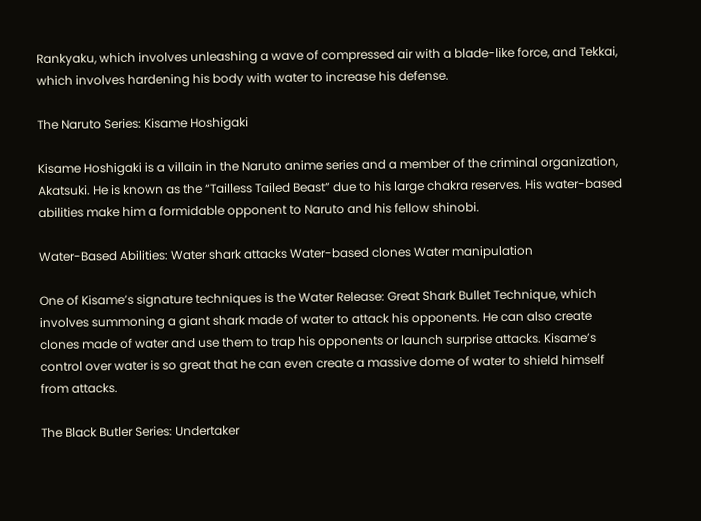Rankyaku, which involves unleashing a wave of compressed air with a blade-like force, and Tekkai, which involves hardening his body with water to increase his defense.

The Naruto Series: Kisame Hoshigaki

Kisame Hoshigaki is a villain in the Naruto anime series and a member of the criminal organization, Akatsuki. He is known as the “Tailless Tailed Beast” due to his large chakra reserves. His water-based abilities make him a formidable opponent to Naruto and his fellow shinobi.

Water-Based Abilities: Water shark attacks Water-based clones Water manipulation

One of Kisame’s signature techniques is the Water Release: Great Shark Bullet Technique, which involves summoning a giant shark made of water to attack his opponents. He can also create clones made of water and use them to trap his opponents or launch surprise attacks. Kisame’s control over water is so great that he can even create a massive dome of water to shield himself from attacks.

The Black Butler Series: Undertaker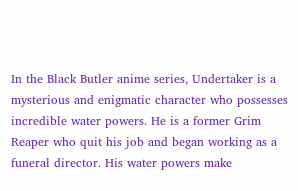In the Black Butler anime series, Undertaker is a mysterious and enigmatic character who possesses incredible water powers. He is a former Grim Reaper who quit his job and began working as a funeral director. His water powers make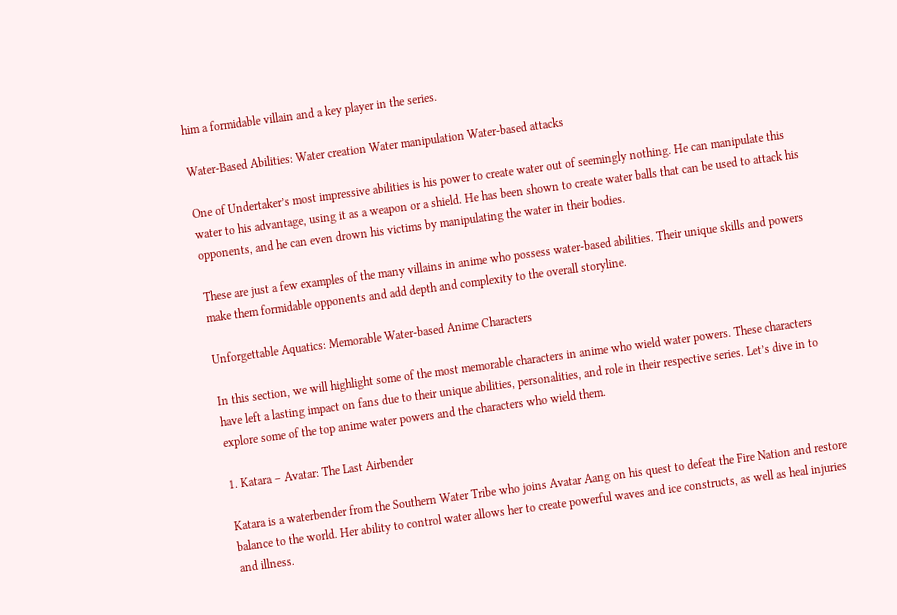him a formidable villain and a key player in the series.

Water-Based Abilities: Water creation Water manipulation Water-based attacks

One of Undertaker’s most impressive abilities is his power to create water out of seemingly nothing. He can manipulate this water to his advantage, using it as a weapon or a shield. He has been shown to create water balls that can be used to attack his opponents, and he can even drown his victims by manipulating the water in their bodies.

These are just a few examples of the many villains in anime who possess water-based abilities. Their unique skills and powers make them formidable opponents and add depth and complexity to the overall storyline.

Unforgettable Aquatics: Memorable Water-based Anime Characters

In this section, we will highlight some of the most memorable characters in anime who wield water powers. These characters have left a lasting impact on fans due to their unique abilities, personalities, and role in their respective series. Let’s dive in to explore some of the top anime water powers and the characters who wield them.

1. Katara – Avatar: The Last Airbender

Katara is a waterbender from the Southern Water Tribe who joins Avatar Aang on his quest to defeat the Fire Nation and restore balance to the world. Her ability to control water allows her to create powerful waves and ice constructs, as well as heal injuries and illness.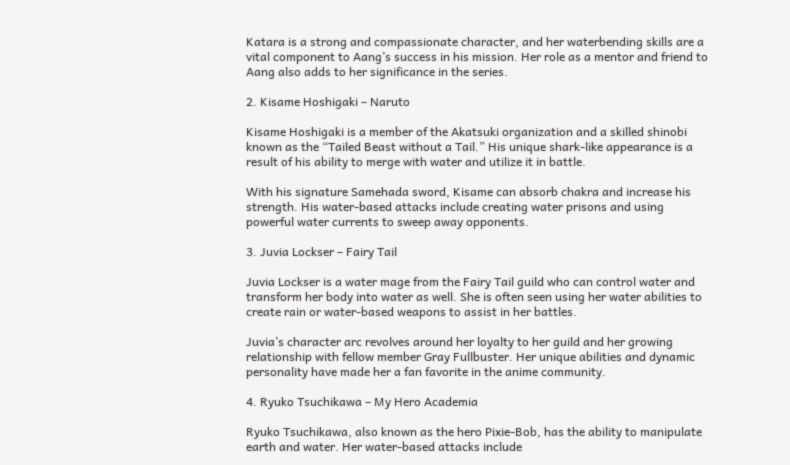Katara is a strong and compassionate character, and her waterbending skills are a vital component to Aang’s success in his mission. Her role as a mentor and friend to Aang also adds to her significance in the series.

2. Kisame Hoshigaki – Naruto

Kisame Hoshigaki is a member of the Akatsuki organization and a skilled shinobi known as the “Tailed Beast without a Tail.” His unique shark-like appearance is a result of his ability to merge with water and utilize it in battle.

With his signature Samehada sword, Kisame can absorb chakra and increase his strength. His water-based attacks include creating water prisons and using powerful water currents to sweep away opponents.

3. Juvia Lockser – Fairy Tail

Juvia Lockser is a water mage from the Fairy Tail guild who can control water and transform her body into water as well. She is often seen using her water abilities to create rain or water-based weapons to assist in her battles.

Juvia’s character arc revolves around her loyalty to her guild and her growing relationship with fellow member Gray Fullbuster. Her unique abilities and dynamic personality have made her a fan favorite in the anime community.

4. Ryuko Tsuchikawa – My Hero Academia

Ryuko Tsuchikawa, also known as the hero Pixie-Bob, has the ability to manipulate earth and water. Her water-based attacks include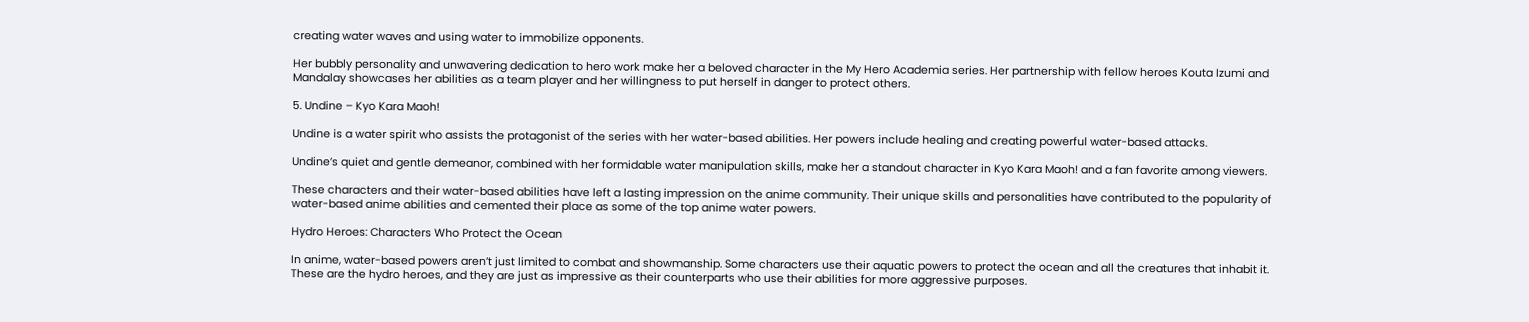creating water waves and using water to immobilize opponents.

Her bubbly personality and unwavering dedication to hero work make her a beloved character in the My Hero Academia series. Her partnership with fellow heroes Kouta Izumi and Mandalay showcases her abilities as a team player and her willingness to put herself in danger to protect others.

5. Undine – Kyo Kara Maoh!

Undine is a water spirit who assists the protagonist of the series with her water-based abilities. Her powers include healing and creating powerful water-based attacks.

Undine’s quiet and gentle demeanor, combined with her formidable water manipulation skills, make her a standout character in Kyo Kara Maoh! and a fan favorite among viewers.

These characters and their water-based abilities have left a lasting impression on the anime community. Their unique skills and personalities have contributed to the popularity of water-based anime abilities and cemented their place as some of the top anime water powers.

Hydro Heroes: Characters Who Protect the Ocean

In anime, water-based powers aren’t just limited to combat and showmanship. Some characters use their aquatic powers to protect the ocean and all the creatures that inhabit it. These are the hydro heroes, and they are just as impressive as their counterparts who use their abilities for more aggressive purposes.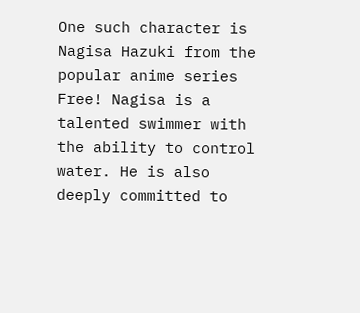One such character is Nagisa Hazuki from the popular anime series Free! Nagisa is a talented swimmer with the ability to control water. He is also deeply committed to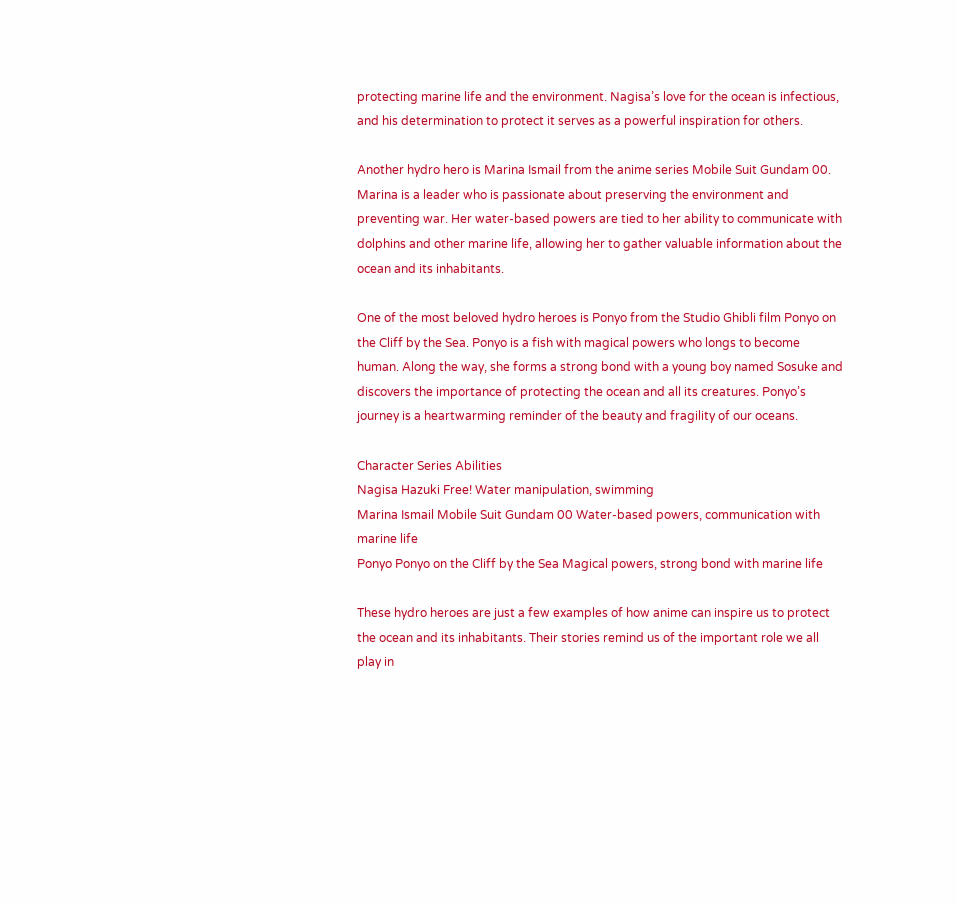protecting marine life and the environment. Nagisa’s love for the ocean is infectious, and his determination to protect it serves as a powerful inspiration for others.

Another hydro hero is Marina Ismail from the anime series Mobile Suit Gundam 00. Marina is a leader who is passionate about preserving the environment and preventing war. Her water-based powers are tied to her ability to communicate with dolphins and other marine life, allowing her to gather valuable information about the ocean and its inhabitants.

One of the most beloved hydro heroes is Ponyo from the Studio Ghibli film Ponyo on the Cliff by the Sea. Ponyo is a fish with magical powers who longs to become human. Along the way, she forms a strong bond with a young boy named Sosuke and discovers the importance of protecting the ocean and all its creatures. Ponyo’s journey is a heartwarming reminder of the beauty and fragility of our oceans.

Character Series Abilities
Nagisa Hazuki Free! Water manipulation, swimming
Marina Ismail Mobile Suit Gundam 00 Water-based powers, communication with marine life
Ponyo Ponyo on the Cliff by the Sea Magical powers, strong bond with marine life

These hydro heroes are just a few examples of how anime can inspire us to protect the ocean and its inhabitants. Their stories remind us of the important role we all play in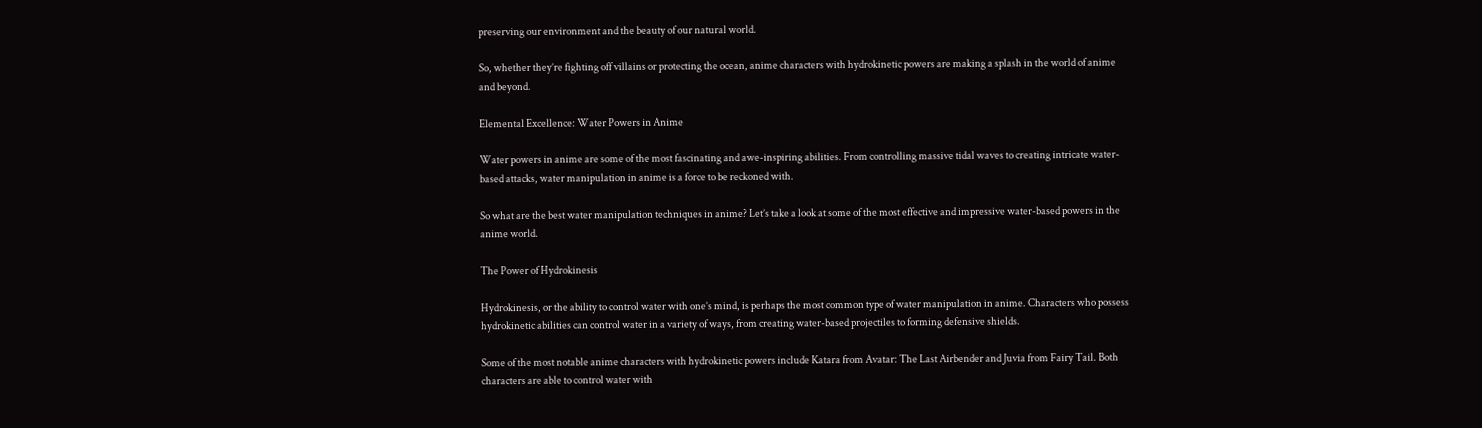preserving our environment and the beauty of our natural world.

So, whether they’re fighting off villains or protecting the ocean, anime characters with hydrokinetic powers are making a splash in the world of anime and beyond.

Elemental Excellence: Water Powers in Anime

Water powers in anime are some of the most fascinating and awe-inspiring abilities. From controlling massive tidal waves to creating intricate water-based attacks, water manipulation in anime is a force to be reckoned with.

So what are the best water manipulation techniques in anime? Let’s take a look at some of the most effective and impressive water-based powers in the anime world.

The Power of Hydrokinesis

Hydrokinesis, or the ability to control water with one’s mind, is perhaps the most common type of water manipulation in anime. Characters who possess hydrokinetic abilities can control water in a variety of ways, from creating water-based projectiles to forming defensive shields.

Some of the most notable anime characters with hydrokinetic powers include Katara from Avatar: The Last Airbender and Juvia from Fairy Tail. Both characters are able to control water with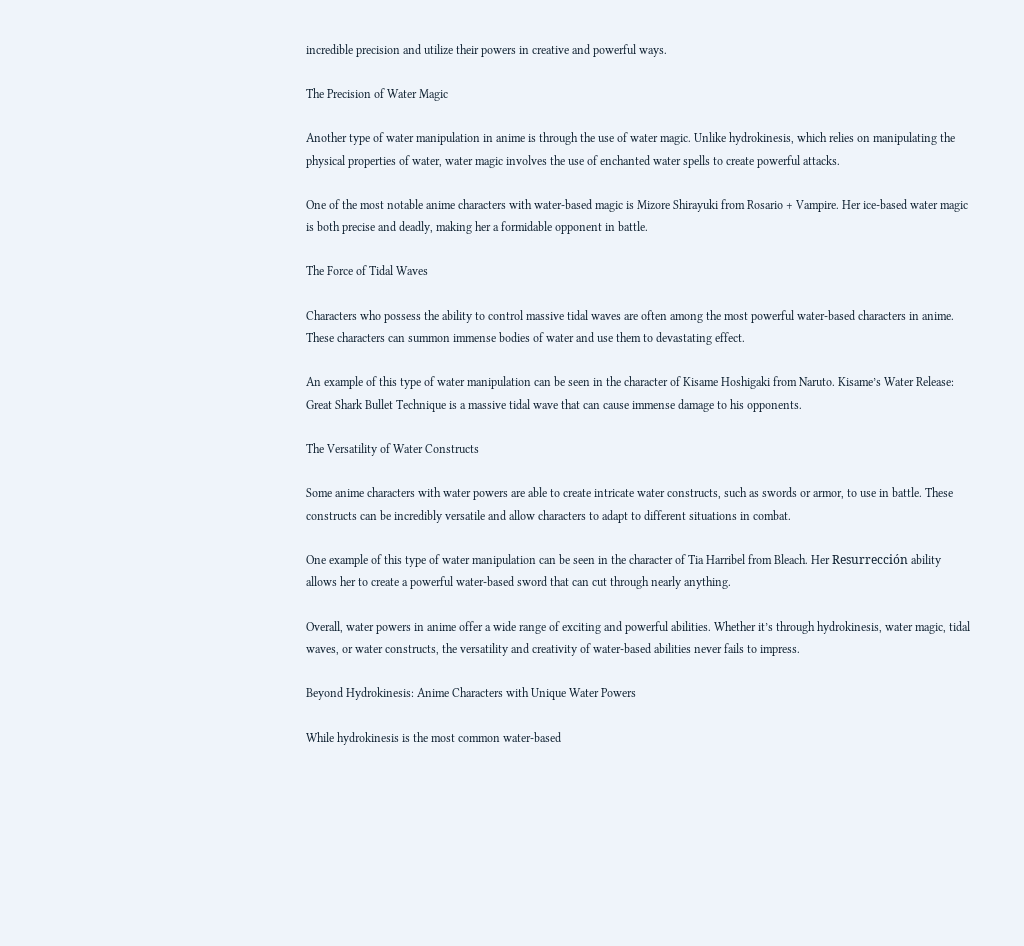incredible precision and utilize their powers in creative and powerful ways.

The Precision of Water Magic

Another type of water manipulation in anime is through the use of water magic. Unlike hydrokinesis, which relies on manipulating the physical properties of water, water magic involves the use of enchanted water spells to create powerful attacks.

One of the most notable anime characters with water-based magic is Mizore Shirayuki from Rosario + Vampire. Her ice-based water magic is both precise and deadly, making her a formidable opponent in battle.

The Force of Tidal Waves

Characters who possess the ability to control massive tidal waves are often among the most powerful water-based characters in anime. These characters can summon immense bodies of water and use them to devastating effect.

An example of this type of water manipulation can be seen in the character of Kisame Hoshigaki from Naruto. Kisame’s Water Release: Great Shark Bullet Technique is a massive tidal wave that can cause immense damage to his opponents.

The Versatility of Water Constructs

Some anime characters with water powers are able to create intricate water constructs, such as swords or armor, to use in battle. These constructs can be incredibly versatile and allow characters to adapt to different situations in combat.

One example of this type of water manipulation can be seen in the character of Tia Harribel from Bleach. Her Resurrección ability allows her to create a powerful water-based sword that can cut through nearly anything.

Overall, water powers in anime offer a wide range of exciting and powerful abilities. Whether it’s through hydrokinesis, water magic, tidal waves, or water constructs, the versatility and creativity of water-based abilities never fails to impress.

Beyond Hydrokinesis: Anime Characters with Unique Water Powers

While hydrokinesis is the most common water-based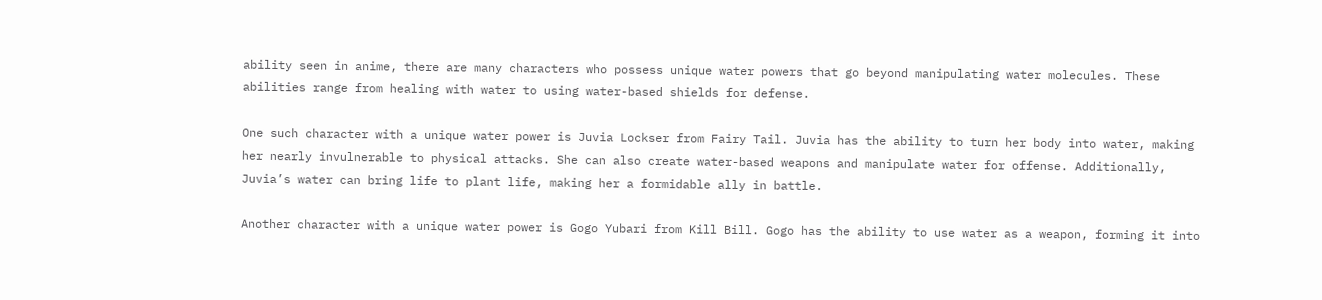ability seen in anime, there are many characters who possess unique water powers that go beyond manipulating water molecules. These abilities range from healing with water to using water-based shields for defense.

One such character with a unique water power is Juvia Lockser from Fairy Tail. Juvia has the ability to turn her body into water, making her nearly invulnerable to physical attacks. She can also create water-based weapons and manipulate water for offense. Additionally, Juvia’s water can bring life to plant life, making her a formidable ally in battle.

Another character with a unique water power is Gogo Yubari from Kill Bill. Gogo has the ability to use water as a weapon, forming it into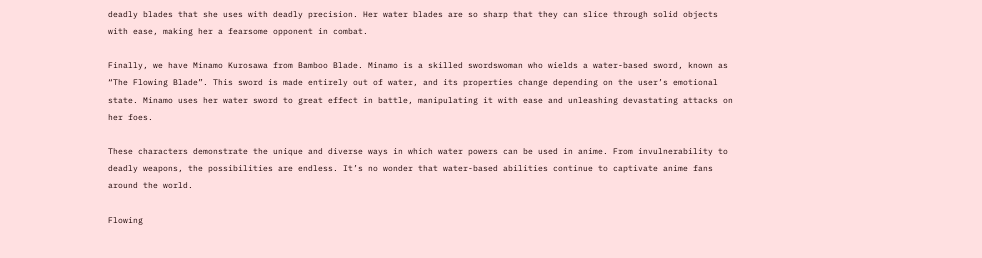deadly blades that she uses with deadly precision. Her water blades are so sharp that they can slice through solid objects with ease, making her a fearsome opponent in combat.

Finally, we have Minamo Kurosawa from Bamboo Blade. Minamo is a skilled swordswoman who wields a water-based sword, known as “The Flowing Blade”. This sword is made entirely out of water, and its properties change depending on the user’s emotional state. Minamo uses her water sword to great effect in battle, manipulating it with ease and unleashing devastating attacks on her foes.

These characters demonstrate the unique and diverse ways in which water powers can be used in anime. From invulnerability to deadly weapons, the possibilities are endless. It’s no wonder that water-based abilities continue to captivate anime fans around the world.

Flowing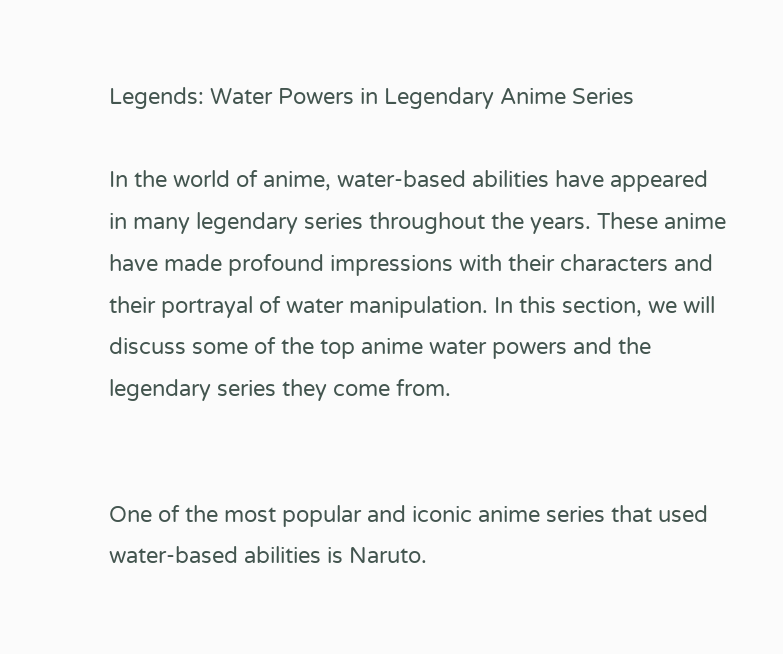Legends: Water Powers in Legendary Anime Series

In the world of anime, water-based abilities have appeared in many legendary series throughout the years. These anime have made profound impressions with their characters and their portrayal of water manipulation. In this section, we will discuss some of the top anime water powers and the legendary series they come from.


One of the most popular and iconic anime series that used water-based abilities is Naruto.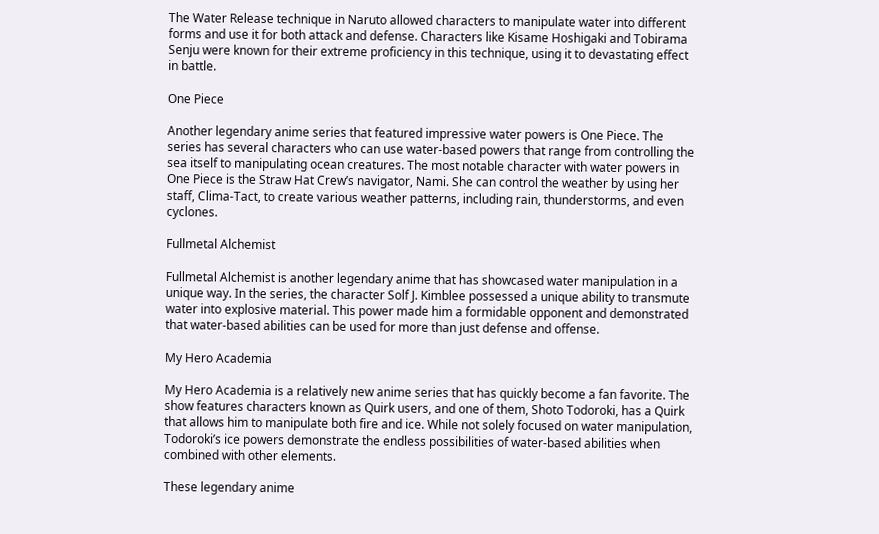The Water Release technique in Naruto allowed characters to manipulate water into different forms and use it for both attack and defense. Characters like Kisame Hoshigaki and Tobirama Senju were known for their extreme proficiency in this technique, using it to devastating effect in battle.

One Piece

Another legendary anime series that featured impressive water powers is One Piece. The series has several characters who can use water-based powers that range from controlling the sea itself to manipulating ocean creatures. The most notable character with water powers in One Piece is the Straw Hat Crew’s navigator, Nami. She can control the weather by using her staff, Clima-Tact, to create various weather patterns, including rain, thunderstorms, and even cyclones.

Fullmetal Alchemist

Fullmetal Alchemist is another legendary anime that has showcased water manipulation in a unique way. In the series, the character Solf J. Kimblee possessed a unique ability to transmute water into explosive material. This power made him a formidable opponent and demonstrated that water-based abilities can be used for more than just defense and offense.

My Hero Academia

My Hero Academia is a relatively new anime series that has quickly become a fan favorite. The show features characters known as Quirk users, and one of them, Shoto Todoroki, has a Quirk that allows him to manipulate both fire and ice. While not solely focused on water manipulation, Todoroki’s ice powers demonstrate the endless possibilities of water-based abilities when combined with other elements.

These legendary anime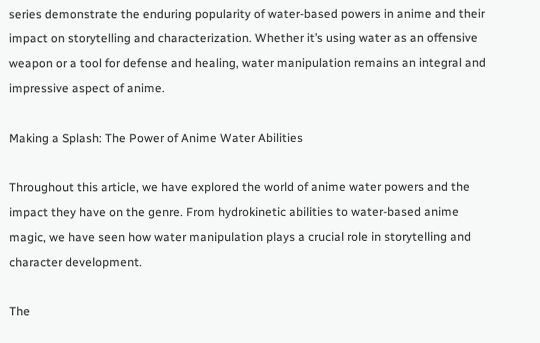series demonstrate the enduring popularity of water-based powers in anime and their impact on storytelling and characterization. Whether it’s using water as an offensive weapon or a tool for defense and healing, water manipulation remains an integral and impressive aspect of anime.

Making a Splash: The Power of Anime Water Abilities

Throughout this article, we have explored the world of anime water powers and the impact they have on the genre. From hydrokinetic abilities to water-based anime magic, we have seen how water manipulation plays a crucial role in storytelling and character development.

The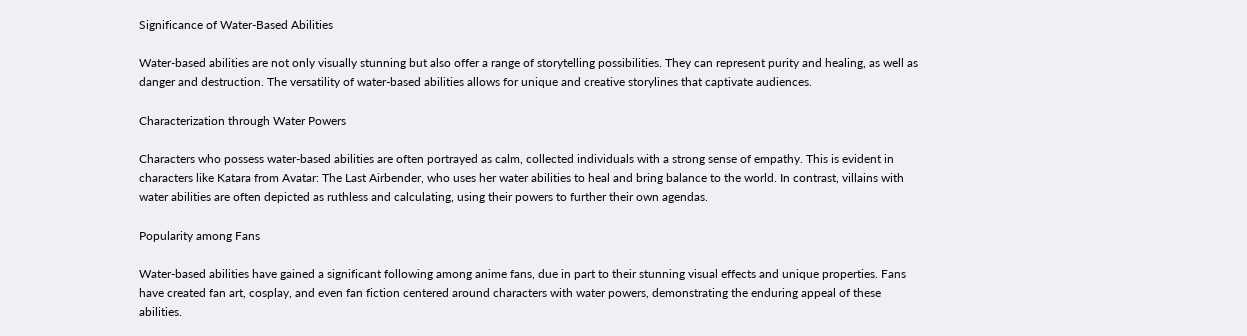Significance of Water-Based Abilities

Water-based abilities are not only visually stunning but also offer a range of storytelling possibilities. They can represent purity and healing, as well as danger and destruction. The versatility of water-based abilities allows for unique and creative storylines that captivate audiences.

Characterization through Water Powers

Characters who possess water-based abilities are often portrayed as calm, collected individuals with a strong sense of empathy. This is evident in characters like Katara from Avatar: The Last Airbender, who uses her water abilities to heal and bring balance to the world. In contrast, villains with water abilities are often depicted as ruthless and calculating, using their powers to further their own agendas.

Popularity among Fans

Water-based abilities have gained a significant following among anime fans, due in part to their stunning visual effects and unique properties. Fans have created fan art, cosplay, and even fan fiction centered around characters with water powers, demonstrating the enduring appeal of these abilities.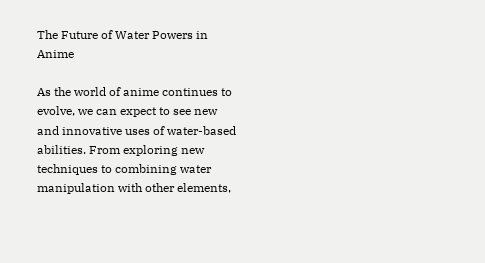The Future of Water Powers in Anime

As the world of anime continues to evolve, we can expect to see new and innovative uses of water-based abilities. From exploring new techniques to combining water manipulation with other elements,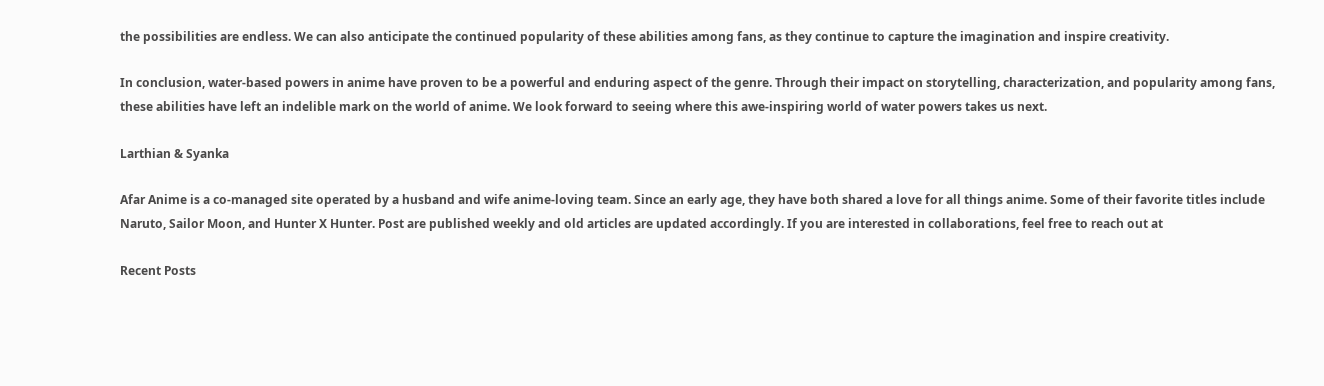the possibilities are endless. We can also anticipate the continued popularity of these abilities among fans, as they continue to capture the imagination and inspire creativity.

In conclusion, water-based powers in anime have proven to be a powerful and enduring aspect of the genre. Through their impact on storytelling, characterization, and popularity among fans, these abilities have left an indelible mark on the world of anime. We look forward to seeing where this awe-inspiring world of water powers takes us next.

Larthian & Syanka

Afar Anime is a co-managed site operated by a husband and wife anime-loving team. Since an early age, they have both shared a love for all things anime. Some of their favorite titles include Naruto, Sailor Moon, and Hunter X Hunter. Post are published weekly and old articles are updated accordingly. If you are interested in collaborations, feel free to reach out at

Recent Posts